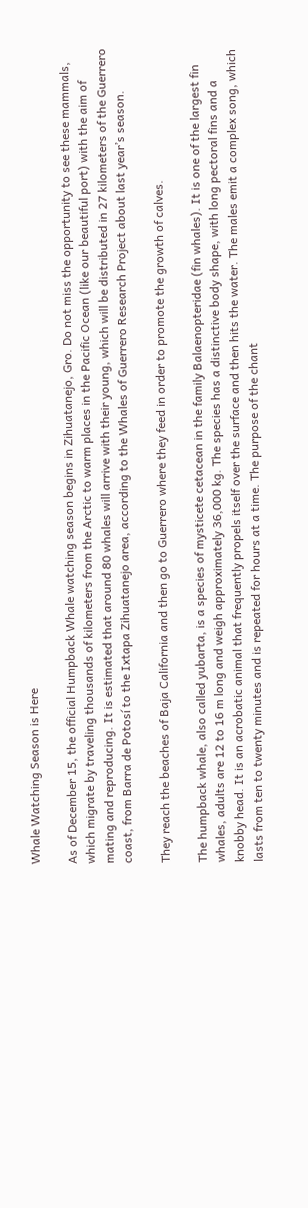Whale Watching Season is Here

As of December 15, the official Humpback Whale watching season begins in Zihuatanejo, Gro. Do not miss the opportunity to see these mammals, which migrate by traveling thousands of kilometers from the Arctic to warm places in the Pacific Ocean (like our beautiful port) with the aim of mating and reproducing. It is estimated that around 80 whales will arrive with their young, which will be distributed in 27 kilometers of the Guerrero coast, from Barra de Potosí to the Ixtapa Zihuatanejo area, according to the Whales of Guerrero Research Project about last year’s season.

They reach the beaches of Baja California and then go to Guerrero where they feed in order to promote the growth of calves.

The humpback whale, also called yubarta, is a species of mysticete cetacean in the family Balaenopteridae (fin whales). It is one of the largest fin whales, adults are 12 to 16 m long and weigh approximately 36,000 kg. The species has a distinctive body shape, with long pectoral fins and a knobby head. It is an acrobatic animal that frequently propels itself over the surface and then hits the water. The males emit a complex song, which lasts from ten to twenty minutes and is repeated for hours at a time. The purpose of the chant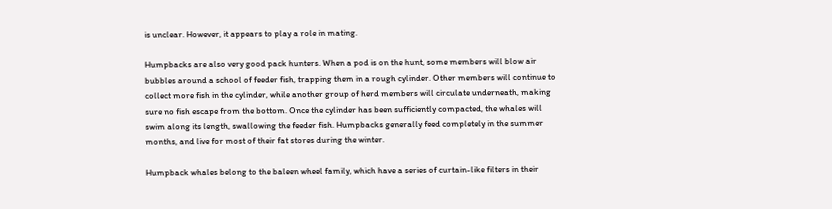is unclear. However, it appears to play a role in mating.

Humpbacks are also very good pack hunters. When a pod is on the hunt, some members will blow air bubbles around a school of feeder fish, trapping them in a rough cylinder. Other members will continue to collect more fish in the cylinder, while another group of herd members will circulate underneath, making sure no fish escape from the bottom. Once the cylinder has been sufficiently compacted, the whales will swim along its length, swallowing the feeder fish. Humpbacks generally feed completely in the summer months, and live for most of their fat stores during the winter.

Humpback whales belong to the baleen wheel family, which have a series of curtain-like filters in their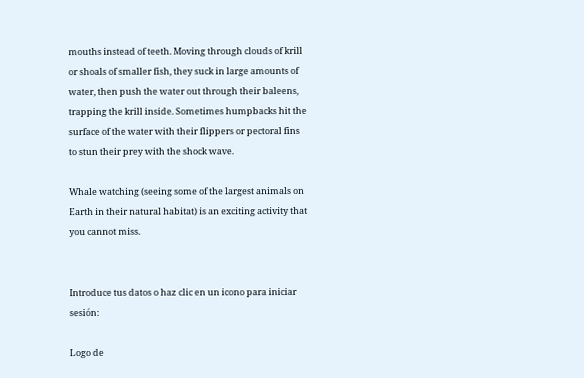mouths instead of teeth. Moving through clouds of krill or shoals of smaller fish, they suck in large amounts of water, then push the water out through their baleens, trapping the krill inside. Sometimes humpbacks hit the surface of the water with their flippers or pectoral fins to stun their prey with the shock wave.

Whale watching (seeing some of the largest animals on Earth in their natural habitat) is an exciting activity that you cannot miss.


Introduce tus datos o haz clic en un icono para iniciar sesión:

Logo de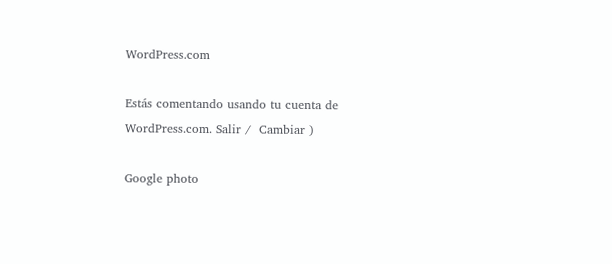WordPress.com

Estás comentando usando tu cuenta de WordPress.com. Salir /  Cambiar )

Google photo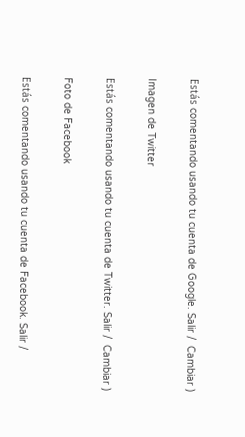Estás comentando usando tu cuenta de Google. Salir /  Cambiar )

Imagen de Twitter

Estás comentando usando tu cuenta de Twitter. Salir /  Cambiar )

Foto de Facebook

Estás comentando usando tu cuenta de Facebook. Salir /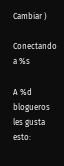Cambiar )

Conectando a %s

A %d blogueros les gusta esto: